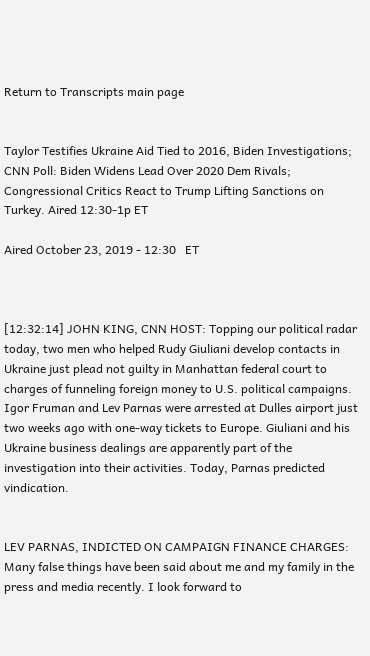Return to Transcripts main page


Taylor Testifies Ukraine Aid Tied to 2016, Biden Investigations; CNN Poll: Biden Widens Lead Over 2020 Dem Rivals; Congressional Critics React to Trump Lifting Sanctions on Turkey. Aired 12:30-1p ET

Aired October 23, 2019 - 12:30   ET



[12:32:14] JOHN KING, CNN HOST: Topping our political radar today, two men who helped Rudy Giuliani develop contacts in Ukraine just plead not guilty in Manhattan federal court to charges of funneling foreign money to U.S. political campaigns. Igor Fruman and Lev Parnas were arrested at Dulles airport just two weeks ago with one-way tickets to Europe. Giuliani and his Ukraine business dealings are apparently part of the investigation into their activities. Today, Parnas predicted vindication.


LEV PARNAS, INDICTED ON CAMPAIGN FINANCE CHARGES: Many false things have been said about me and my family in the press and media recently. I look forward to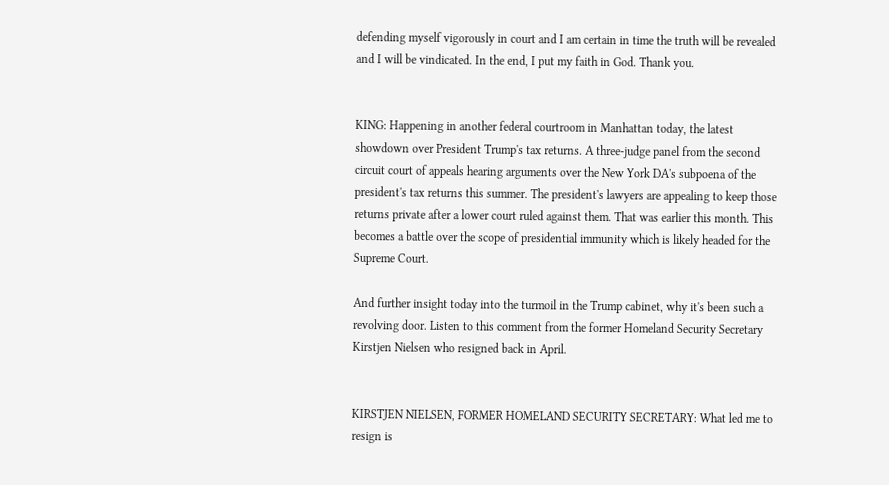defending myself vigorously in court and I am certain in time the truth will be revealed and I will be vindicated. In the end, I put my faith in God. Thank you.


KING: Happening in another federal courtroom in Manhattan today, the latest showdown over President Trump's tax returns. A three-judge panel from the second circuit court of appeals hearing arguments over the New York DA's subpoena of the president's tax returns this summer. The president's lawyers are appealing to keep those returns private after a lower court ruled against them. That was earlier this month. This becomes a battle over the scope of presidential immunity which is likely headed for the Supreme Court.

And further insight today into the turmoil in the Trump cabinet, why it's been such a revolving door. Listen to this comment from the former Homeland Security Secretary Kirstjen Nielsen who resigned back in April.


KIRSTJEN NIELSEN, FORMER HOMELAND SECURITY SECRETARY: What led me to resign is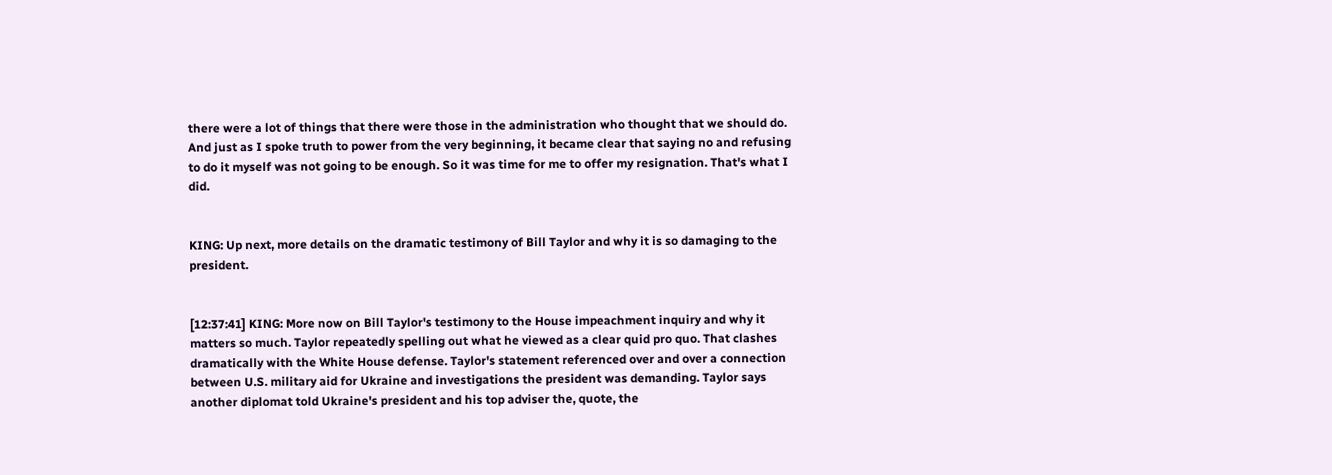there were a lot of things that there were those in the administration who thought that we should do. And just as I spoke truth to power from the very beginning, it became clear that saying no and refusing to do it myself was not going to be enough. So it was time for me to offer my resignation. That's what I did.


KING: Up next, more details on the dramatic testimony of Bill Taylor and why it is so damaging to the president.


[12:37:41] KING: More now on Bill Taylor's testimony to the House impeachment inquiry and why it matters so much. Taylor repeatedly spelling out what he viewed as a clear quid pro quo. That clashes dramatically with the White House defense. Taylor's statement referenced over and over a connection between U.S. military aid for Ukraine and investigations the president was demanding. Taylor says another diplomat told Ukraine's president and his top adviser the, quote, the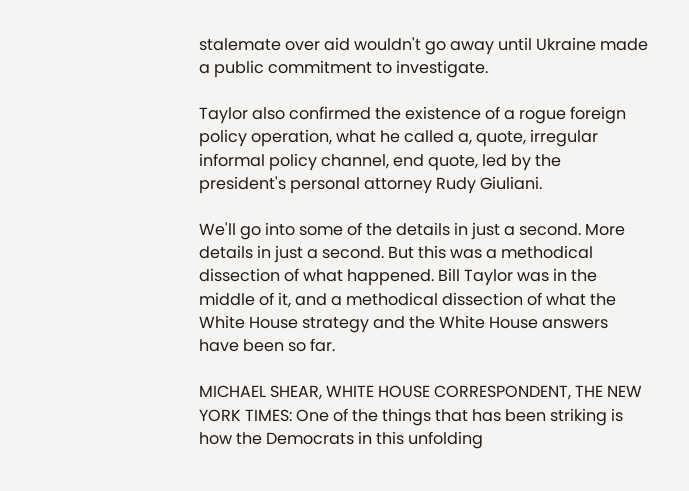stalemate over aid wouldn't go away until Ukraine made a public commitment to investigate.

Taylor also confirmed the existence of a rogue foreign policy operation, what he called a, quote, irregular informal policy channel, end quote, led by the president's personal attorney Rudy Giuliani.

We'll go into some of the details in just a second. More details in just a second. But this was a methodical dissection of what happened. Bill Taylor was in the middle of it, and a methodical dissection of what the White House strategy and the White House answers have been so far.

MICHAEL SHEAR, WHITE HOUSE CORRESPONDENT, THE NEW YORK TIMES: One of the things that has been striking is how the Democrats in this unfolding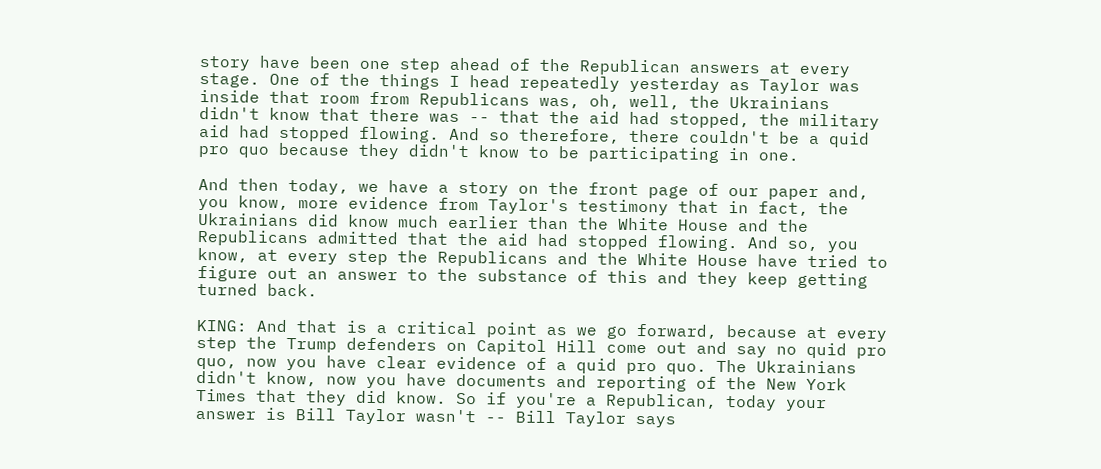story have been one step ahead of the Republican answers at every stage. One of the things I head repeatedly yesterday as Taylor was inside that room from Republicans was, oh, well, the Ukrainians didn't know that there was -- that the aid had stopped, the military aid had stopped flowing. And so therefore, there couldn't be a quid pro quo because they didn't know to be participating in one.

And then today, we have a story on the front page of our paper and, you know, more evidence from Taylor's testimony that in fact, the Ukrainians did know much earlier than the White House and the Republicans admitted that the aid had stopped flowing. And so, you know, at every step the Republicans and the White House have tried to figure out an answer to the substance of this and they keep getting turned back.

KING: And that is a critical point as we go forward, because at every step the Trump defenders on Capitol Hill come out and say no quid pro quo, now you have clear evidence of a quid pro quo. The Ukrainians didn't know, now you have documents and reporting of the New York Times that they did know. So if you're a Republican, today your answer is Bill Taylor wasn't -- Bill Taylor says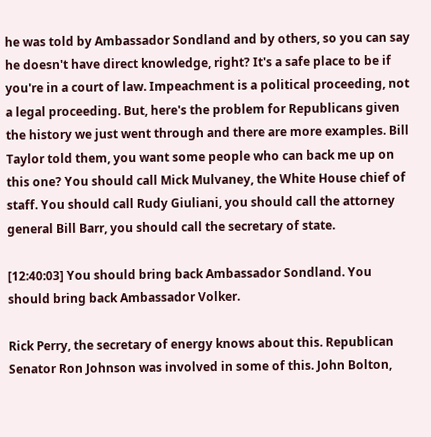he was told by Ambassador Sondland and by others, so you can say he doesn't have direct knowledge, right? It's a safe place to be if you're in a court of law. Impeachment is a political proceeding, not a legal proceeding. But, here's the problem for Republicans given the history we just went through and there are more examples. Bill Taylor told them, you want some people who can back me up on this one? You should call Mick Mulvaney, the White House chief of staff. You should call Rudy Giuliani, you should call the attorney general Bill Barr, you should call the secretary of state.

[12:40:03] You should bring back Ambassador Sondland. You should bring back Ambassador Volker.

Rick Perry, the secretary of energy knows about this. Republican Senator Ron Johnson was involved in some of this. John Bolton,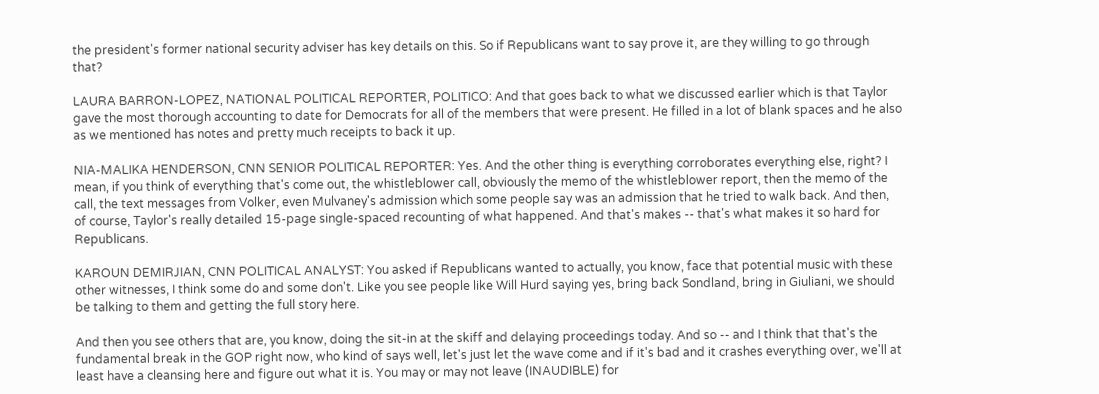the president's former national security adviser has key details on this. So if Republicans want to say prove it, are they willing to go through that?

LAURA BARRON-LOPEZ, NATIONAL POLITICAL REPORTER, POLITICO: And that goes back to what we discussed earlier which is that Taylor gave the most thorough accounting to date for Democrats for all of the members that were present. He filled in a lot of blank spaces and he also as we mentioned has notes and pretty much receipts to back it up.

NIA-MALIKA HENDERSON, CNN SENIOR POLITICAL REPORTER: Yes. And the other thing is everything corroborates everything else, right? I mean, if you think of everything that's come out, the whistleblower call, obviously the memo of the whistleblower report, then the memo of the call, the text messages from Volker, even Mulvaney's admission which some people say was an admission that he tried to walk back. And then, of course, Taylor's really detailed 15-page single-spaced recounting of what happened. And that's makes -- that's what makes it so hard for Republicans.

KAROUN DEMIRJIAN, CNN POLITICAL ANALYST: You asked if Republicans wanted to actually, you know, face that potential music with these other witnesses, I think some do and some don't. Like you see people like Will Hurd saying yes, bring back Sondland, bring in Giuliani, we should be talking to them and getting the full story here.

And then you see others that are, you know, doing the sit-in at the skiff and delaying proceedings today. And so -- and I think that that's the fundamental break in the GOP right now, who kind of says well, let's just let the wave come and if it's bad and it crashes everything over, we'll at least have a cleansing here and figure out what it is. You may or may not leave (INAUDIBLE) for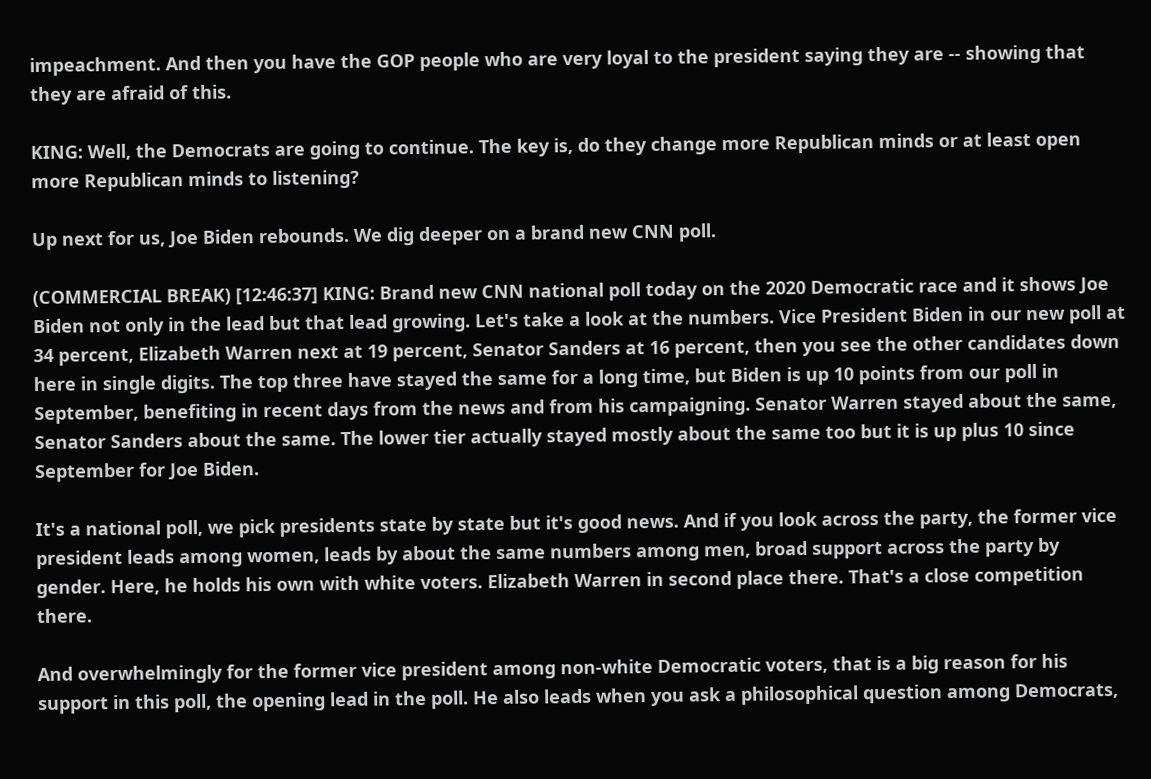impeachment. And then you have the GOP people who are very loyal to the president saying they are -- showing that they are afraid of this.

KING: Well, the Democrats are going to continue. The key is, do they change more Republican minds or at least open more Republican minds to listening?

Up next for us, Joe Biden rebounds. We dig deeper on a brand new CNN poll.

(COMMERCIAL BREAK) [12:46:37] KING: Brand new CNN national poll today on the 2020 Democratic race and it shows Joe Biden not only in the lead but that lead growing. Let's take a look at the numbers. Vice President Biden in our new poll at 34 percent, Elizabeth Warren next at 19 percent, Senator Sanders at 16 percent, then you see the other candidates down here in single digits. The top three have stayed the same for a long time, but Biden is up 10 points from our poll in September, benefiting in recent days from the news and from his campaigning. Senator Warren stayed about the same, Senator Sanders about the same. The lower tier actually stayed mostly about the same too but it is up plus 10 since September for Joe Biden.

It's a national poll, we pick presidents state by state but it's good news. And if you look across the party, the former vice president leads among women, leads by about the same numbers among men, broad support across the party by gender. Here, he holds his own with white voters. Elizabeth Warren in second place there. That's a close competition there.

And overwhelmingly for the former vice president among non-white Democratic voters, that is a big reason for his support in this poll, the opening lead in the poll. He also leads when you ask a philosophical question among Democrats,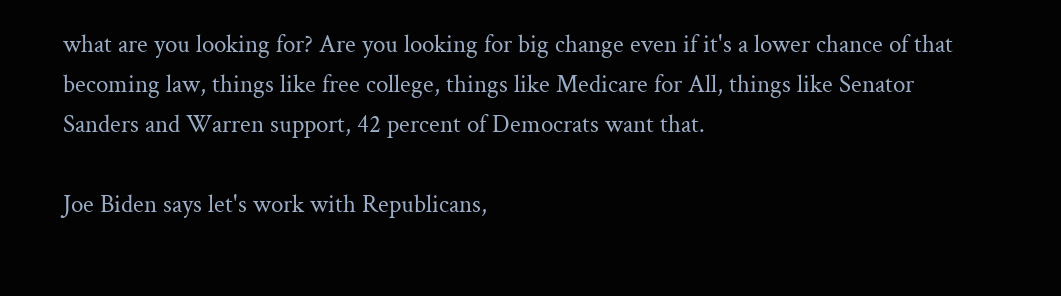what are you looking for? Are you looking for big change even if it's a lower chance of that becoming law, things like free college, things like Medicare for All, things like Senator Sanders and Warren support, 42 percent of Democrats want that.

Joe Biden says let's work with Republicans,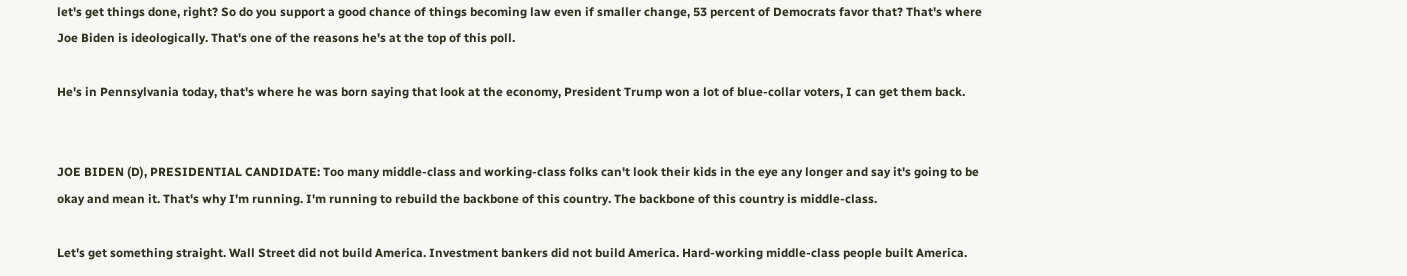let's get things done, right? So do you support a good chance of things becoming law even if smaller change, 53 percent of Democrats favor that? That's where Joe Biden is ideologically. That's one of the reasons he's at the top of this poll.

He's in Pennsylvania today, that's where he was born saying that look at the economy, President Trump won a lot of blue-collar voters, I can get them back.


JOE BIDEN (D), PRESIDENTIAL CANDIDATE: Too many middle-class and working-class folks can't look their kids in the eye any longer and say it's going to be okay and mean it. That's why I'm running. I'm running to rebuild the backbone of this country. The backbone of this country is middle-class.

Let's get something straight. Wall Street did not build America. Investment bankers did not build America. Hard-working middle-class people built America.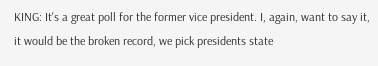KING: It's a great poll for the former vice president. I, again, want to say it, it would be the broken record, we pick presidents state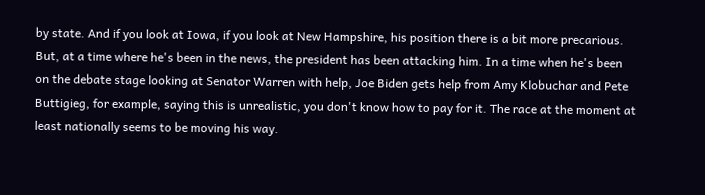by state. And if you look at Iowa, if you look at New Hampshire, his position there is a bit more precarious. But, at a time where he's been in the news, the president has been attacking him. In a time when he's been on the debate stage looking at Senator Warren with help, Joe Biden gets help from Amy Klobuchar and Pete Buttigieg, for example, saying this is unrealistic, you don't know how to pay for it. The race at the moment at least nationally seems to be moving his way.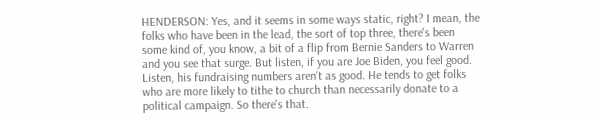HENDERSON: Yes, and it seems in some ways static, right? I mean, the folks who have been in the lead, the sort of top three, there's been some kind of, you know, a bit of a flip from Bernie Sanders to Warren and you see that surge. But listen, if you are Joe Biden, you feel good. Listen, his fundraising numbers aren't as good. He tends to get folks who are more likely to tithe to church than necessarily donate to a political campaign. So there's that.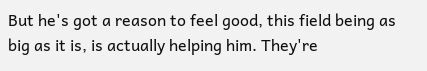But he's got a reason to feel good, this field being as big as it is, is actually helping him. They're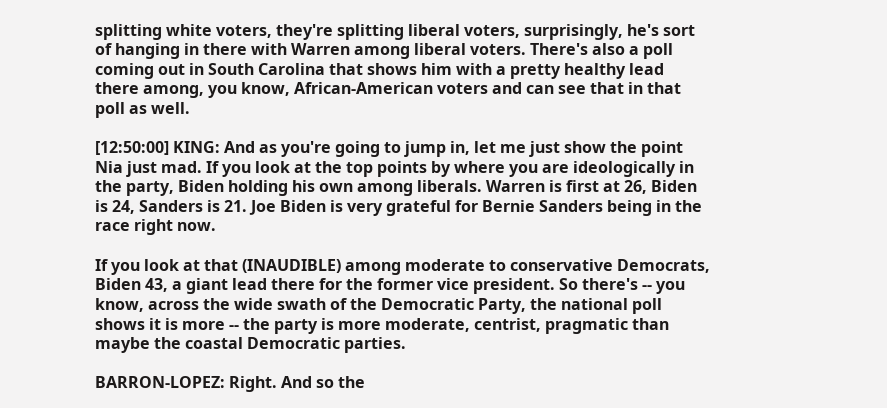splitting white voters, they're splitting liberal voters, surprisingly, he's sort of hanging in there with Warren among liberal voters. There's also a poll coming out in South Carolina that shows him with a pretty healthy lead there among, you know, African-American voters and can see that in that poll as well.

[12:50:00] KING: And as you're going to jump in, let me just show the point Nia just mad. If you look at the top points by where you are ideologically in the party, Biden holding his own among liberals. Warren is first at 26, Biden is 24, Sanders is 21. Joe Biden is very grateful for Bernie Sanders being in the race right now.

If you look at that (INAUDIBLE) among moderate to conservative Democrats, Biden 43, a giant lead there for the former vice president. So there's -- you know, across the wide swath of the Democratic Party, the national poll shows it is more -- the party is more moderate, centrist, pragmatic than maybe the coastal Democratic parties.

BARRON-LOPEZ: Right. And so the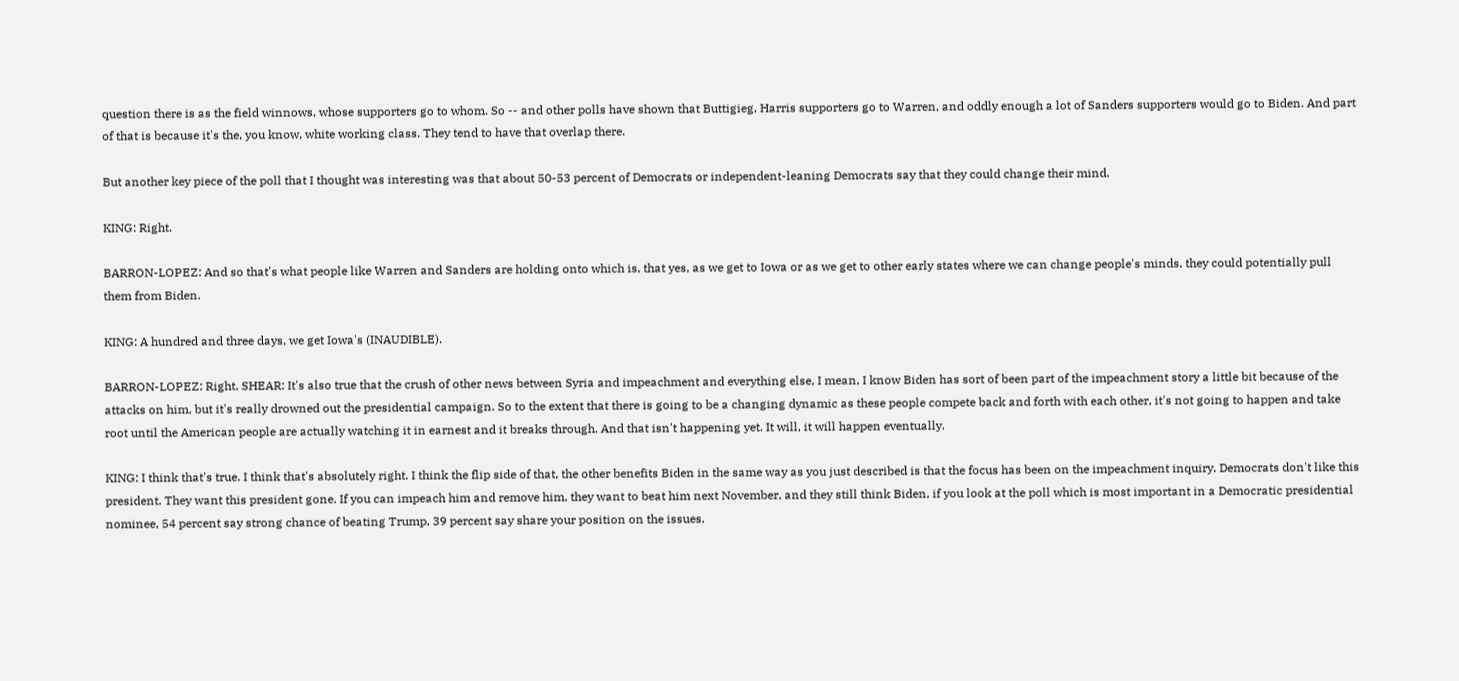question there is as the field winnows, whose supporters go to whom. So -- and other polls have shown that Buttigieg, Harris supporters go to Warren, and oddly enough a lot of Sanders supporters would go to Biden. And part of that is because it's the, you know, white working class. They tend to have that overlap there.

But another key piece of the poll that I thought was interesting was that about 50-53 percent of Democrats or independent-leaning Democrats say that they could change their mind.

KING: Right.

BARRON-LOPEZ: And so that's what people like Warren and Sanders are holding onto which is, that yes, as we get to Iowa or as we get to other early states where we can change people's minds, they could potentially pull them from Biden.

KING: A hundred and three days, we get Iowa's (INAUDIBLE).

BARRON-LOPEZ: Right. SHEAR: It's also true that the crush of other news between Syria and impeachment and everything else, I mean, I know Biden has sort of been part of the impeachment story a little bit because of the attacks on him, but it's really drowned out the presidential campaign. So to the extent that there is going to be a changing dynamic as these people compete back and forth with each other, it's not going to happen and take root until the American people are actually watching it in earnest and it breaks through. And that isn't happening yet. It will, it will happen eventually.

KING: I think that's true. I think that's absolutely right. I think the flip side of that, the other benefits Biden in the same way as you just described is that the focus has been on the impeachment inquiry. Democrats don't like this president. They want this president gone. If you can impeach him and remove him, they want to beat him next November, and they still think Biden, if you look at the poll which is most important in a Democratic presidential nominee, 54 percent say strong chance of beating Trump, 39 percent say share your position on the issues.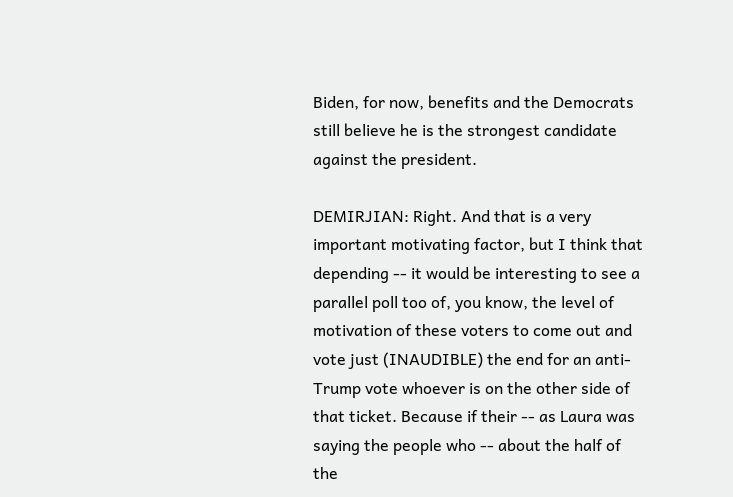Biden, for now, benefits and the Democrats still believe he is the strongest candidate against the president.

DEMIRJIAN: Right. And that is a very important motivating factor, but I think that depending -- it would be interesting to see a parallel poll too of, you know, the level of motivation of these voters to come out and vote just (INAUDIBLE) the end for an anti-Trump vote whoever is on the other side of that ticket. Because if their -- as Laura was saying the people who -- about the half of the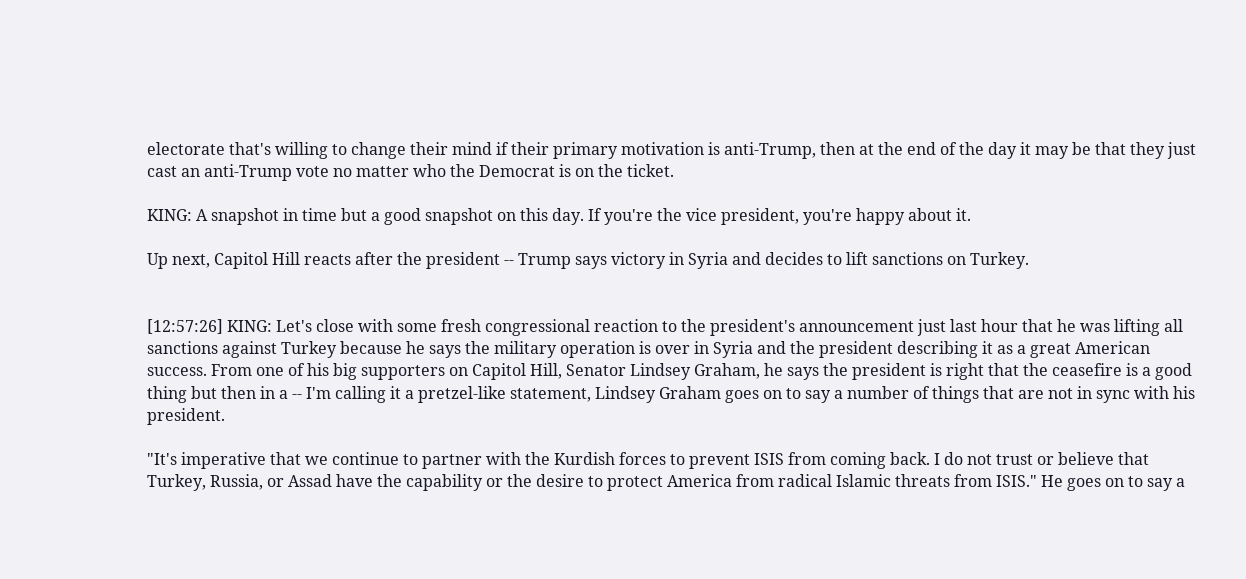electorate that's willing to change their mind if their primary motivation is anti-Trump, then at the end of the day it may be that they just cast an anti-Trump vote no matter who the Democrat is on the ticket.

KING: A snapshot in time but a good snapshot on this day. If you're the vice president, you're happy about it.

Up next, Capitol Hill reacts after the president -- Trump says victory in Syria and decides to lift sanctions on Turkey.


[12:57:26] KING: Let's close with some fresh congressional reaction to the president's announcement just last hour that he was lifting all sanctions against Turkey because he says the military operation is over in Syria and the president describing it as a great American success. From one of his big supporters on Capitol Hill, Senator Lindsey Graham, he says the president is right that the ceasefire is a good thing but then in a -- I'm calling it a pretzel-like statement, Lindsey Graham goes on to say a number of things that are not in sync with his president.

"It's imperative that we continue to partner with the Kurdish forces to prevent ISIS from coming back. I do not trust or believe that Turkey, Russia, or Assad have the capability or the desire to protect America from radical Islamic threats from ISIS." He goes on to say a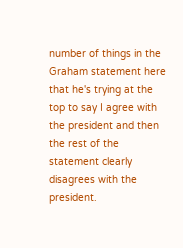number of things in the Graham statement here that he's trying at the top to say I agree with the president and then the rest of the statement clearly disagrees with the president.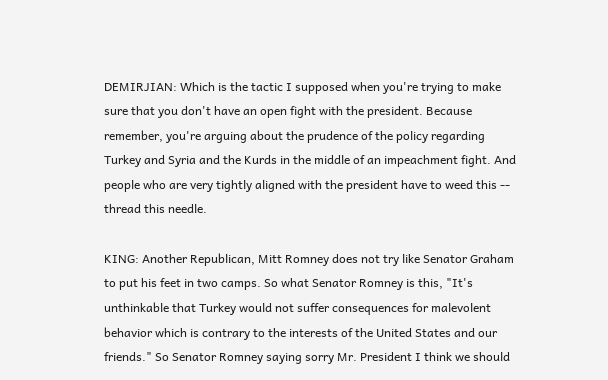DEMIRJIAN: Which is the tactic I supposed when you're trying to make sure that you don't have an open fight with the president. Because remember, you're arguing about the prudence of the policy regarding Turkey and Syria and the Kurds in the middle of an impeachment fight. And people who are very tightly aligned with the president have to weed this -- thread this needle.

KING: Another Republican, Mitt Romney does not try like Senator Graham to put his feet in two camps. So what Senator Romney is this, "It's unthinkable that Turkey would not suffer consequences for malevolent behavior which is contrary to the interests of the United States and our friends." So Senator Romney saying sorry Mr. President I think we should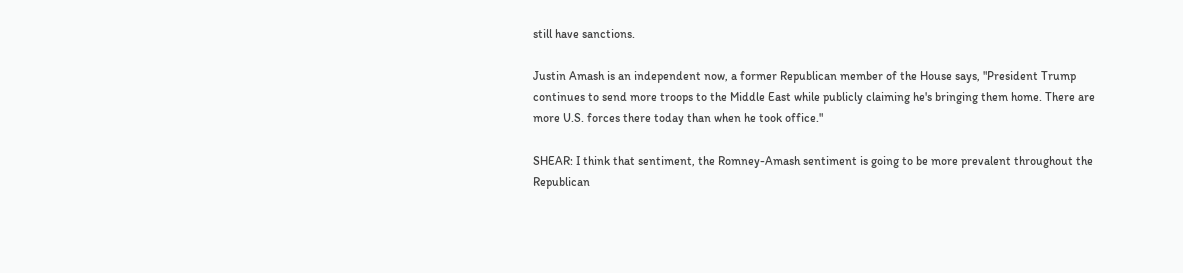still have sanctions.

Justin Amash is an independent now, a former Republican member of the House says, "President Trump continues to send more troops to the Middle East while publicly claiming he's bringing them home. There are more U.S. forces there today than when he took office."

SHEAR: I think that sentiment, the Romney-Amash sentiment is going to be more prevalent throughout the Republican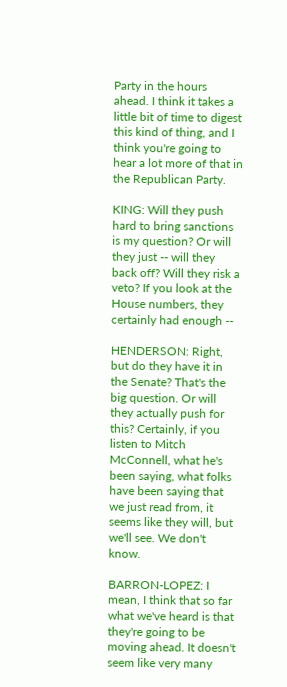Party in the hours ahead. I think it takes a little bit of time to digest this kind of thing, and I think you're going to hear a lot more of that in the Republican Party.

KING: Will they push hard to bring sanctions is my question? Or will they just -- will they back off? Will they risk a veto? If you look at the House numbers, they certainly had enough --

HENDERSON: Right, but do they have it in the Senate? That's the big question. Or will they actually push for this? Certainly, if you listen to Mitch McConnell, what he's been saying, what folks have been saying that we just read from, it seems like they will, but we'll see. We don't know.

BARRON-LOPEZ: I mean, I think that so far what we've heard is that they're going to be moving ahead. It doesn't seem like very many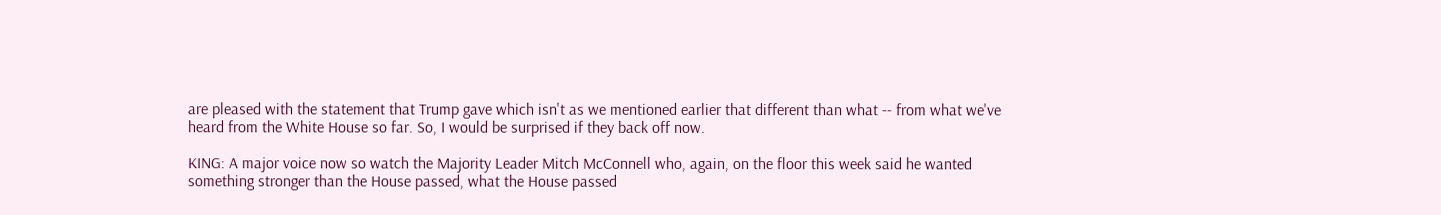are pleased with the statement that Trump gave which isn't as we mentioned earlier that different than what -- from what we've heard from the White House so far. So, I would be surprised if they back off now.

KING: A major voice now so watch the Majority Leader Mitch McConnell who, again, on the floor this week said he wanted something stronger than the House passed, what the House passed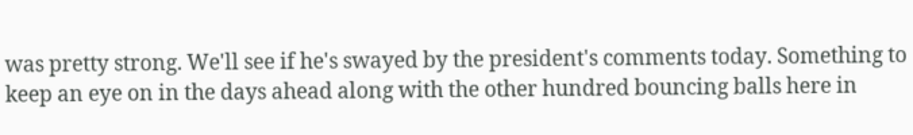was pretty strong. We'll see if he's swayed by the president's comments today. Something to keep an eye on in the days ahead along with the other hundred bouncing balls here in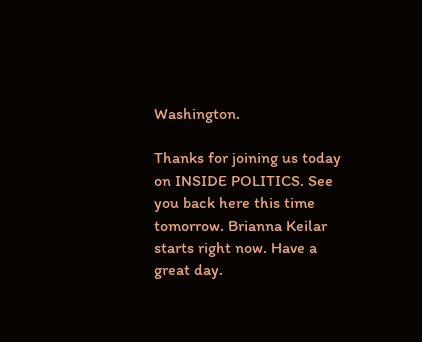Washington.

Thanks for joining us today on INSIDE POLITICS. See you back here this time tomorrow. Brianna Keilar starts right now. Have a great day.